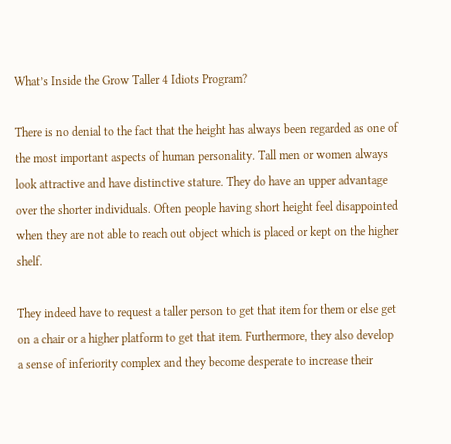What’s Inside the Grow Taller 4 Idiots Program?

There is no denial to the fact that the height has always been regarded as one of the most important aspects of human personality. Tall men or women always look attractive and have distinctive stature. They do have an upper advantage over the shorter individuals. Often people having short height feel disappointed when they are not able to reach out object which is placed or kept on the higher shelf.

They indeed have to request a taller person to get that item for them or else get on a chair or a higher platform to get that item. Furthermore, they also develop a sense of inferiority complex and they become desperate to increase their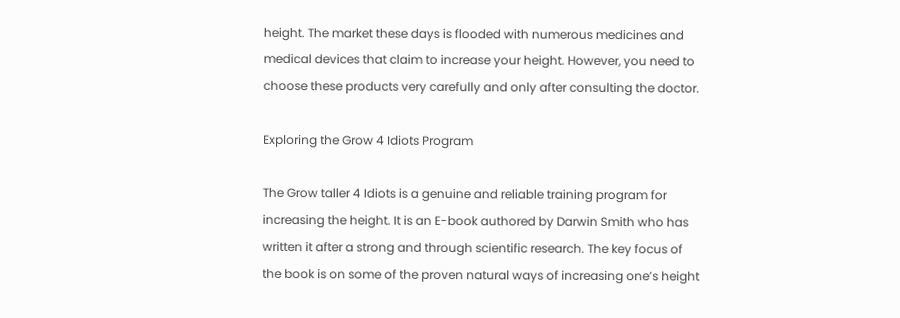height. The market these days is flooded with numerous medicines and medical devices that claim to increase your height. However, you need to choose these products very carefully and only after consulting the doctor.

Exploring the Grow 4 Idiots Program

The Grow taller 4 Idiots is a genuine and reliable training program for increasing the height. It is an E-book authored by Darwin Smith who has written it after a strong and through scientific research. The key focus of the book is on some of the proven natural ways of increasing one’s height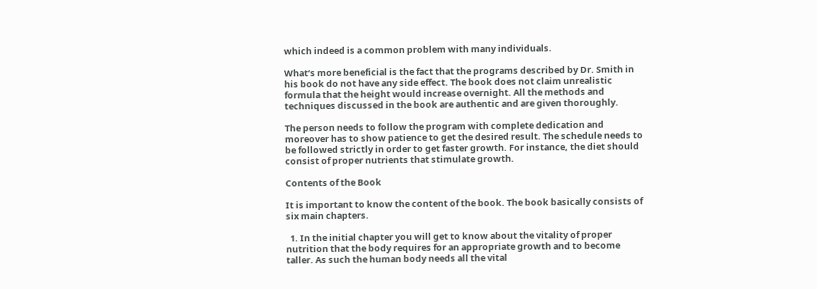which indeed is a common problem with many individuals.

What’s more beneficial is the fact that the programs described by Dr. Smith in his book do not have any side effect. The book does not claim unrealistic formula that the height would increase overnight. All the methods and techniques discussed in the book are authentic and are given thoroughly.

The person needs to follow the program with complete dedication and moreover has to show patience to get the desired result. The schedule needs to be followed strictly in order to get faster growth. For instance, the diet should consist of proper nutrients that stimulate growth.

Contents of the Book

It is important to know the content of the book. The book basically consists of six main chapters.

  1. In the initial chapter you will get to know about the vitality of proper nutrition that the body requires for an appropriate growth and to become taller. As such the human body needs all the vital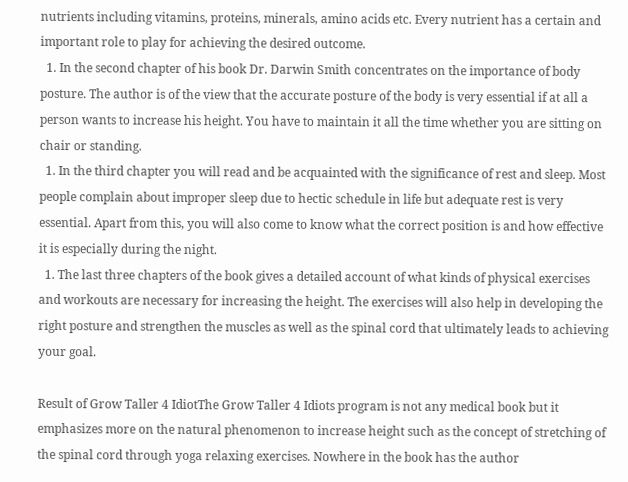nutrients including vitamins, proteins, minerals, amino acids etc. Every nutrient has a certain and important role to play for achieving the desired outcome.
  1. In the second chapter of his book Dr. Darwin Smith concentrates on the importance of body posture. The author is of the view that the accurate posture of the body is very essential if at all a person wants to increase his height. You have to maintain it all the time whether you are sitting on chair or standing.
  1. In the third chapter you will read and be acquainted with the significance of rest and sleep. Most people complain about improper sleep due to hectic schedule in life but adequate rest is very essential. Apart from this, you will also come to know what the correct position is and how effective it is especially during the night.
  1. The last three chapters of the book gives a detailed account of what kinds of physical exercises and workouts are necessary for increasing the height. The exercises will also help in developing the right posture and strengthen the muscles as well as the spinal cord that ultimately leads to achieving your goal.

Result of Grow Taller 4 IdiotThe Grow Taller 4 Idiots program is not any medical book but it emphasizes more on the natural phenomenon to increase height such as the concept of stretching of the spinal cord through yoga relaxing exercises. Nowhere in the book has the author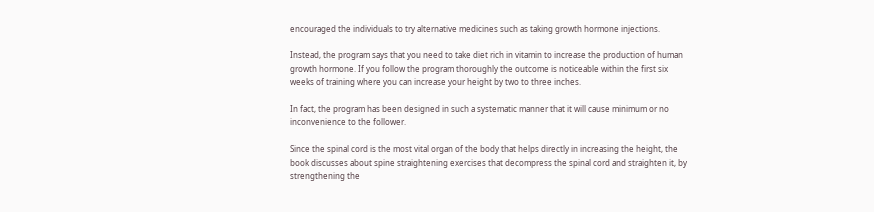encouraged the individuals to try alternative medicines such as taking growth hormone injections.

Instead, the program says that you need to take diet rich in vitamin to increase the production of human growth hormone. If you follow the program thoroughly the outcome is noticeable within the first six weeks of training where you can increase your height by two to three inches.

In fact, the program has been designed in such a systematic manner that it will cause minimum or no inconvenience to the follower.

Since the spinal cord is the most vital organ of the body that helps directly in increasing the height, the book discusses about spine straightening exercises that decompress the spinal cord and straighten it, by strengthening the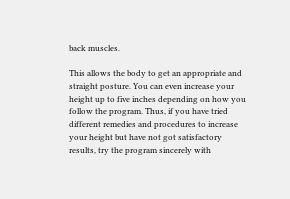back muscles.

This allows the body to get an appropriate and straight posture. You can even increase your height up to five inches depending on how you follow the program. Thus, if you have tried different remedies and procedures to increase your height but have not got satisfactory results, try the program sincerely with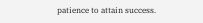patience to attain success.